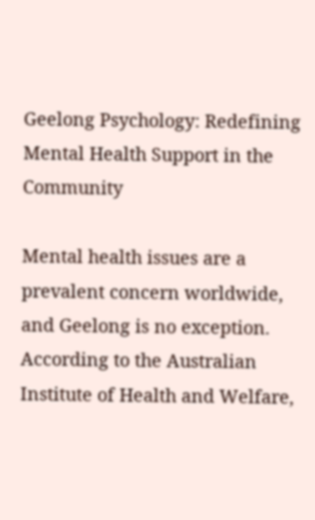Geelong Psychology: Redefining Mental Health Support in the Community

Mental health issues are a prevalent concern worldwide, and Geelong is no exception. According to the Australian Institute of Health and Welfare,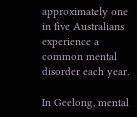approximately one in five Australians experience a common mental disorder each year.

In Geelong, mental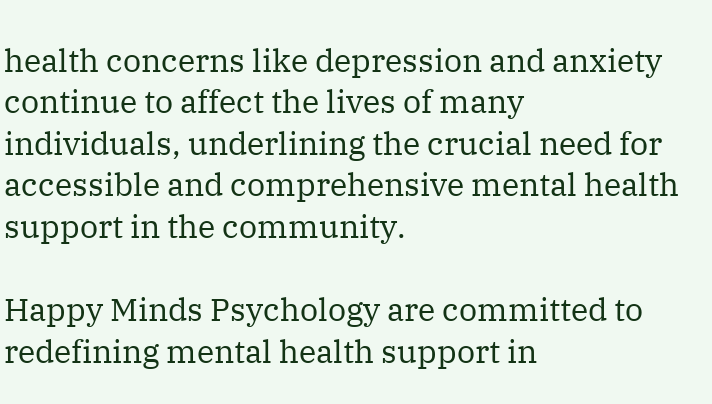health concerns like depression and anxiety continue to affect the lives of many individuals, underlining the crucial need for accessible and comprehensive mental health support in the community.

Happy Minds Psychology are committed to redefining mental health support in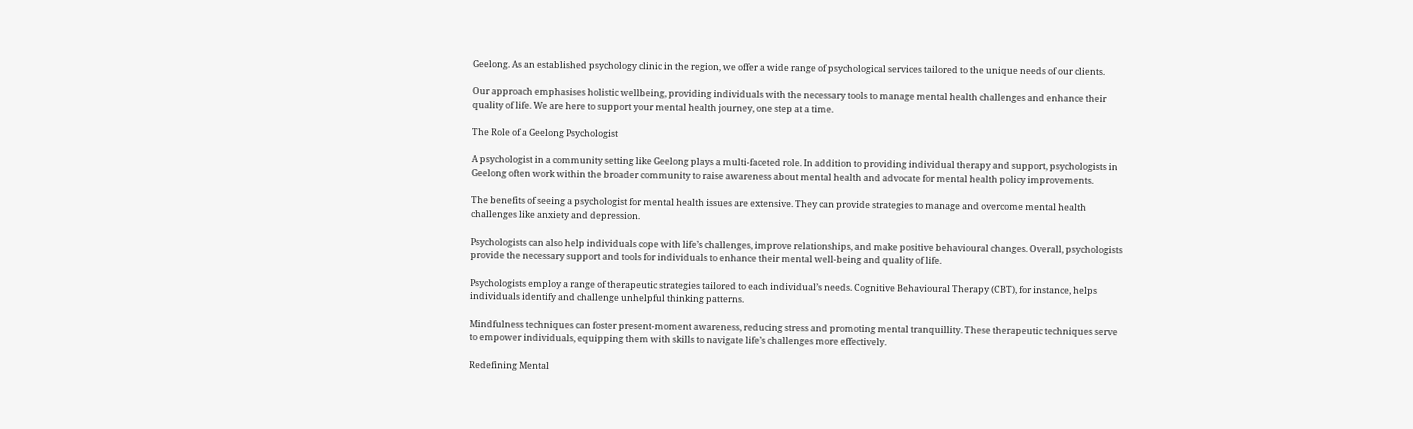Geelong. As an established psychology clinic in the region, we offer a wide range of psychological services tailored to the unique needs of our clients.

Our approach emphasises holistic wellbeing, providing individuals with the necessary tools to manage mental health challenges and enhance their quality of life. We are here to support your mental health journey, one step at a time.

The Role of a Geelong Psychologist

A psychologist in a community setting like Geelong plays a multi-faceted role. In addition to providing individual therapy and support, psychologists in Geelong often work within the broader community to raise awareness about mental health and advocate for mental health policy improvements.

The benefits of seeing a psychologist for mental health issues are extensive. They can provide strategies to manage and overcome mental health challenges like anxiety and depression.

Psychologists can also help individuals cope with life’s challenges, improve relationships, and make positive behavioural changes. Overall, psychologists provide the necessary support and tools for individuals to enhance their mental well-being and quality of life.

Psychologists employ a range of therapeutic strategies tailored to each individual’s needs. Cognitive Behavioural Therapy (CBT), for instance, helps individuals identify and challenge unhelpful thinking patterns.

Mindfulness techniques can foster present-moment awareness, reducing stress and promoting mental tranquillity. These therapeutic techniques serve to empower individuals, equipping them with skills to navigate life’s challenges more effectively.

Redefining Mental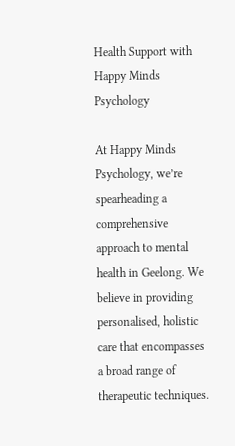Health Support with Happy Minds Psychology

At Happy Minds Psychology, we’re spearheading a comprehensive approach to mental health in Geelong. We believe in providing personalised, holistic care that encompasses a broad range of therapeutic techniques.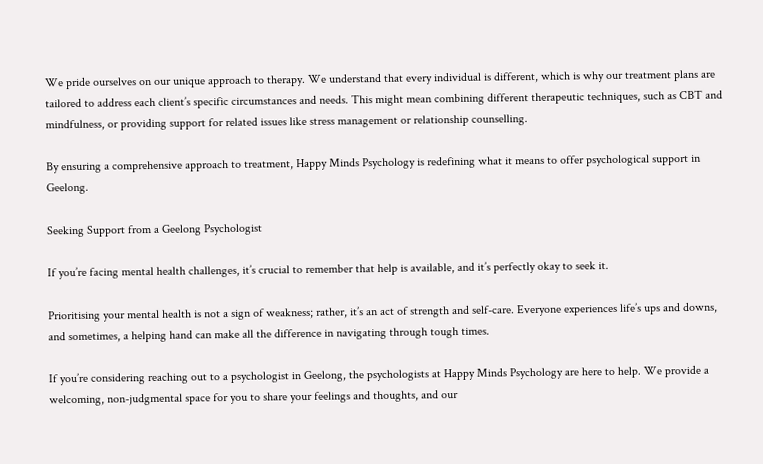We pride ourselves on our unique approach to therapy. We understand that every individual is different, which is why our treatment plans are tailored to address each client’s specific circumstances and needs. This might mean combining different therapeutic techniques, such as CBT and mindfulness, or providing support for related issues like stress management or relationship counselling.

By ensuring a comprehensive approach to treatment, Happy Minds Psychology is redefining what it means to offer psychological support in Geelong.

Seeking Support from a Geelong Psychologist

If you’re facing mental health challenges, it’s crucial to remember that help is available, and it’s perfectly okay to seek it.

Prioritising your mental health is not a sign of weakness; rather, it’s an act of strength and self-care. Everyone experiences life’s ups and downs, and sometimes, a helping hand can make all the difference in navigating through tough times.

If you’re considering reaching out to a psychologist in Geelong, the psychologists at Happy Minds Psychology are here to help. We provide a welcoming, non-judgmental space for you to share your feelings and thoughts, and our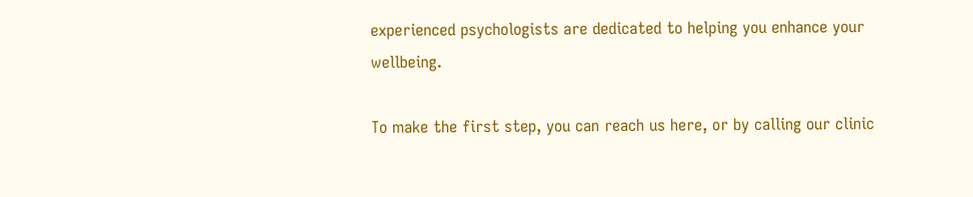experienced psychologists are dedicated to helping you enhance your wellbeing.

To make the first step, you can reach us here, or by calling our clinic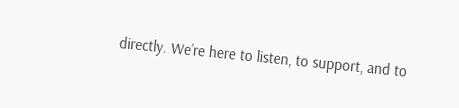directly. We’re here to listen, to support, and to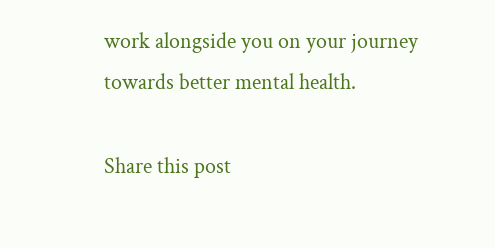work alongside you on your journey towards better mental health.

Share this post